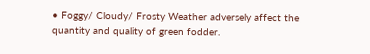• Foggy/ Cloudy/ Frosty Weather adversely affect the quantity and quality of green fodder.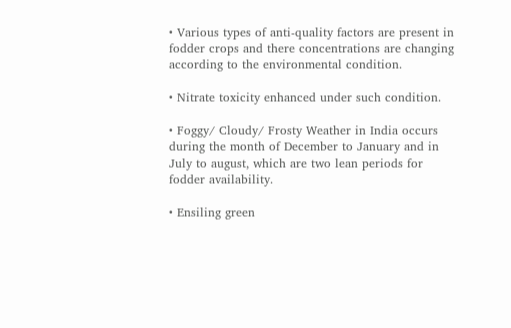• Various types of anti-quality factors are present in fodder crops and there concentrations are changing according to the environmental condition.

• Nitrate toxicity enhanced under such condition.

• Foggy/ Cloudy/ Frosty Weather in India occurs during the month of December to January and in July to august, which are two lean periods for fodder availability.

• Ensiling green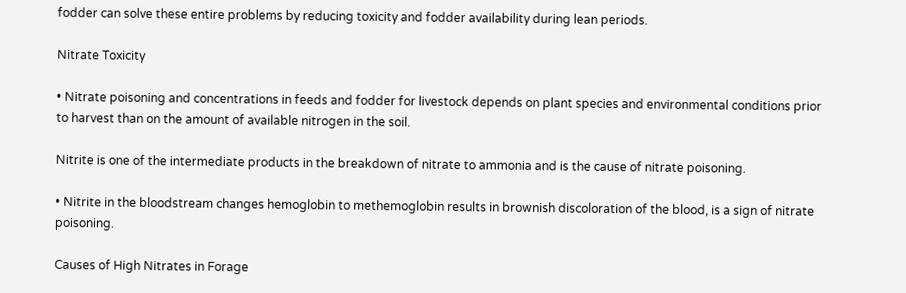fodder can solve these entire problems by reducing toxicity and fodder availability during lean periods.

Nitrate Toxicity

• Nitrate poisoning and concentrations in feeds and fodder for livestock depends on plant species and environmental conditions prior to harvest than on the amount of available nitrogen in the soil.

Nitrite is one of the intermediate products in the breakdown of nitrate to ammonia and is the cause of nitrate poisoning.

• Nitrite in the bloodstream changes hemoglobin to methemoglobin results in brownish discoloration of the blood, is a sign of nitrate poisoning.

Causes of High Nitrates in Forage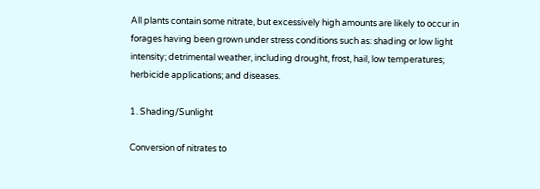All plants contain some nitrate, but excessively high amounts are likely to occur in forages having been grown under stress conditions such as: shading or low light intensity; detrimental weather, including drought, frost, hail, low temperatures; herbicide applications; and diseases.

1. Shading/Sunlight

Conversion of nitrates to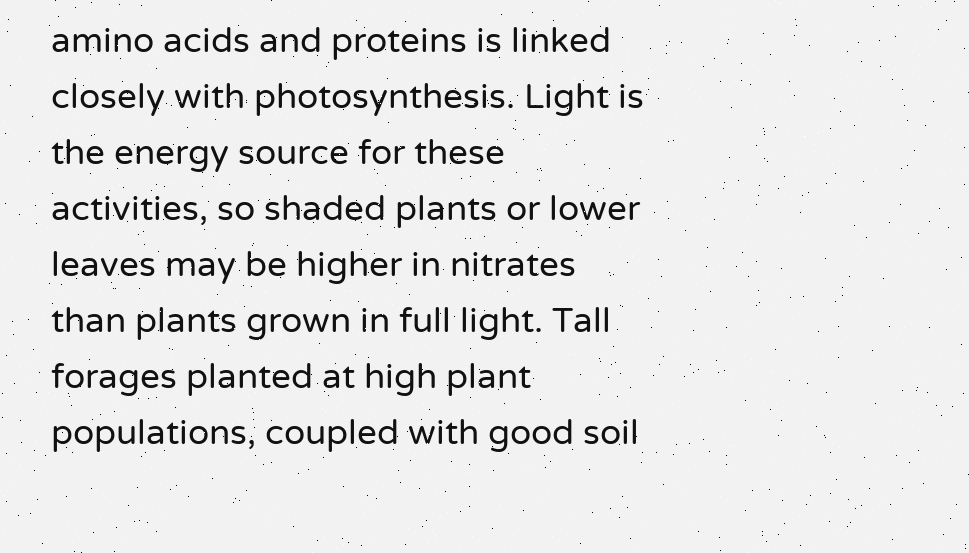amino acids and proteins is linked closely with photosynthesis. Light is the energy source for these activities, so shaded plants or lower leaves may be higher in nitrates than plants grown in full light. Tall forages planted at high plant populations, coupled with good soil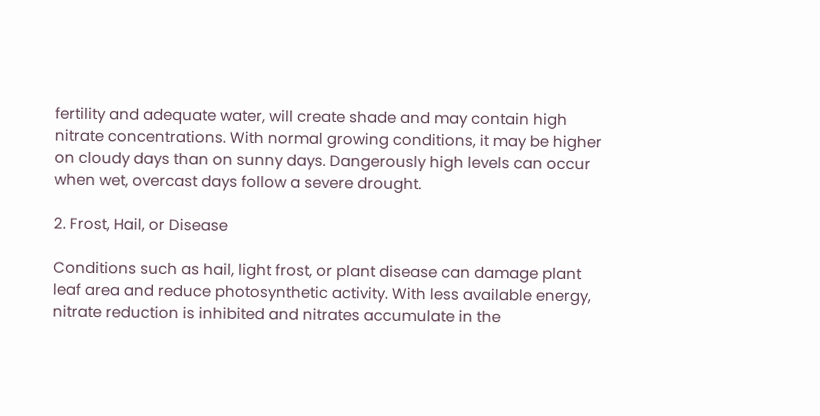fertility and adequate water, will create shade and may contain high nitrate concentrations. With normal growing conditions, it may be higher on cloudy days than on sunny days. Dangerously high levels can occur when wet, overcast days follow a severe drought.

2. Frost, Hail, or Disease

Conditions such as hail, light frost, or plant disease can damage plant leaf area and reduce photosynthetic activity. With less available energy, nitrate reduction is inhibited and nitrates accumulate in the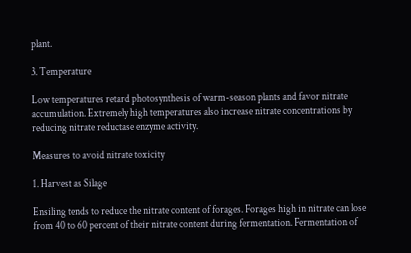plant.

3. Temperature

Low temperatures retard photosynthesis of warm-season plants and favor nitrate accumulation. Extremely high temperatures also increase nitrate concentrations by reducing nitrate reductase enzyme activity.

Measures to avoid nitrate toxicity

1. Harvest as Silage

Ensiling tends to reduce the nitrate content of forages. Forages high in nitrate can lose from 40 to 60 percent of their nitrate content during fermentation. Fermentation of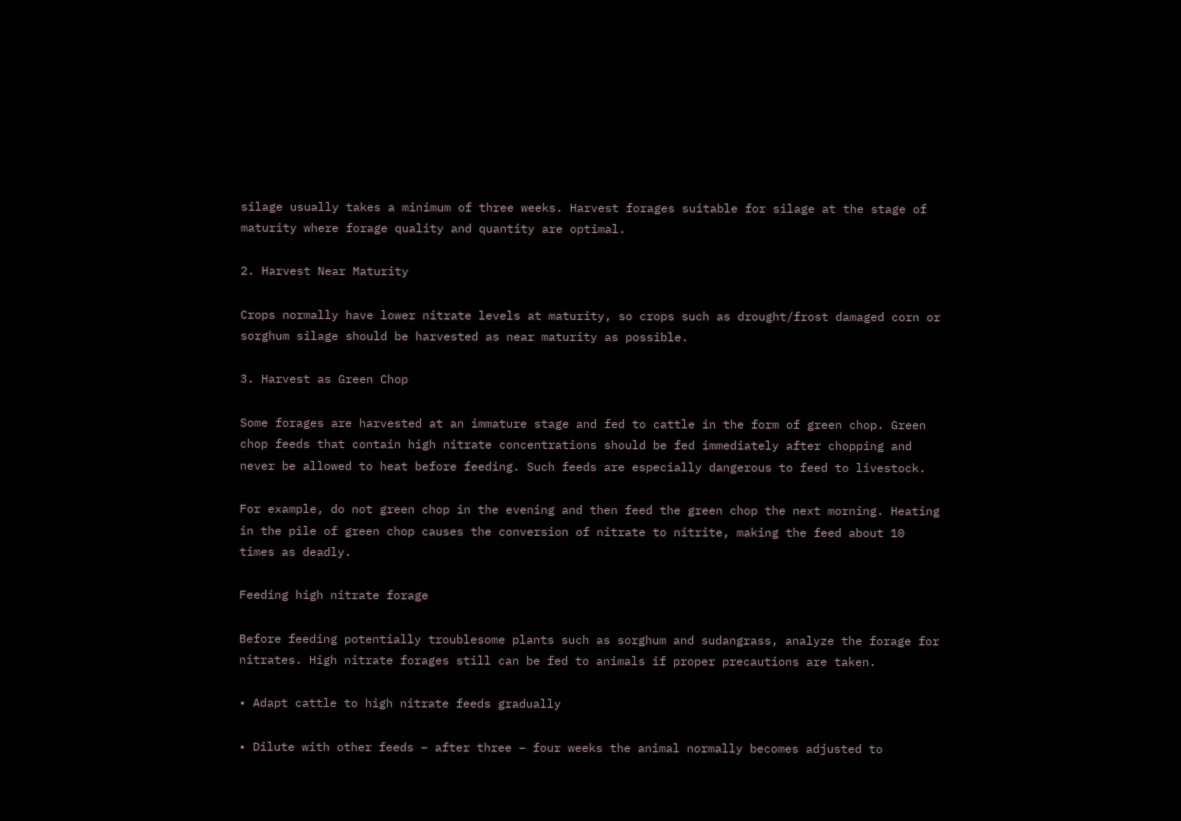silage usually takes a minimum of three weeks. Harvest forages suitable for silage at the stage of maturity where forage quality and quantity are optimal.

2. Harvest Near Maturity

Crops normally have lower nitrate levels at maturity, so crops such as drought/frost damaged corn or sorghum silage should be harvested as near maturity as possible.

3. Harvest as Green Chop

Some forages are harvested at an immature stage and fed to cattle in the form of green chop. Green chop feeds that contain high nitrate concentrations should be fed immediately after chopping and never be allowed to heat before feeding. Such feeds are especially dangerous to feed to livestock.

For example, do not green chop in the evening and then feed the green chop the next morning. Heating in the pile of green chop causes the conversion of nitrate to nitrite, making the feed about 10 times as deadly.

Feeding high nitrate forage

Before feeding potentially troublesome plants such as sorghum and sudangrass, analyze the forage for nitrates. High nitrate forages still can be fed to animals if proper precautions are taken.

• Adapt cattle to high nitrate feeds gradually

• Dilute with other feeds – after three – four weeks the animal normally becomes adjusted to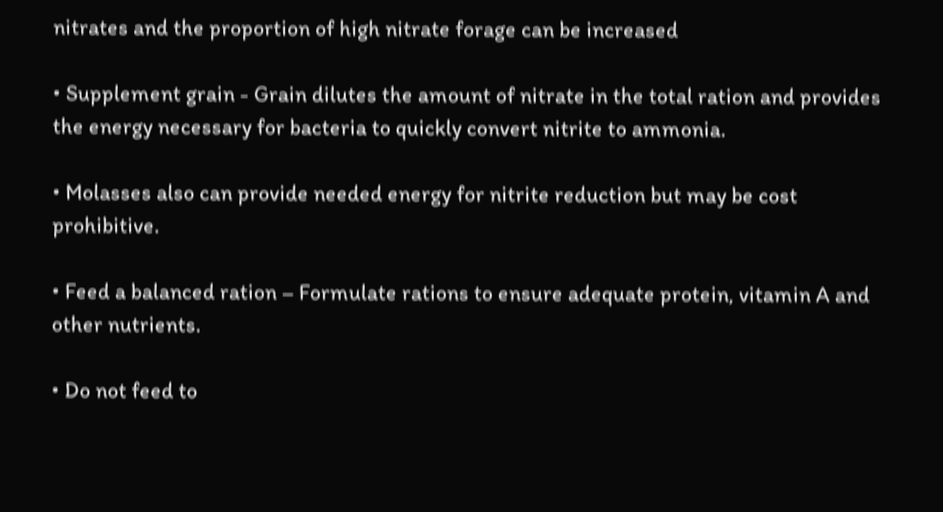nitrates and the proportion of high nitrate forage can be increased

• Supplement grain - Grain dilutes the amount of nitrate in the total ration and provides the energy necessary for bacteria to quickly convert nitrite to ammonia.

• Molasses also can provide needed energy for nitrite reduction but may be cost prohibitive.

• Feed a balanced ration – Formulate rations to ensure adequate protein, vitamin A and other nutrients.

• Do not feed to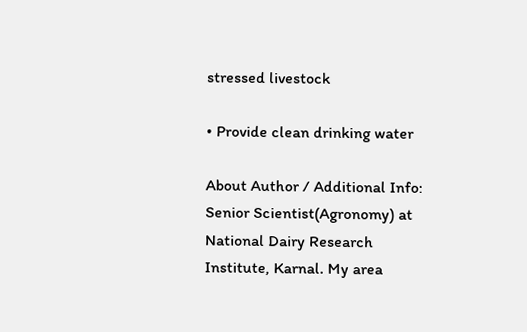stressed livestock

• Provide clean drinking water

About Author / Additional Info:
Senior Scientist(Agronomy) at National Dairy Research Institute, Karnal. My area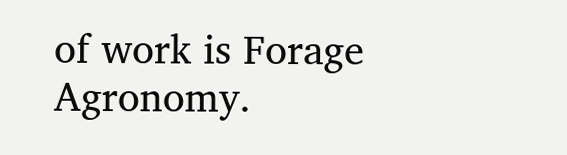of work is Forage Agronomy.